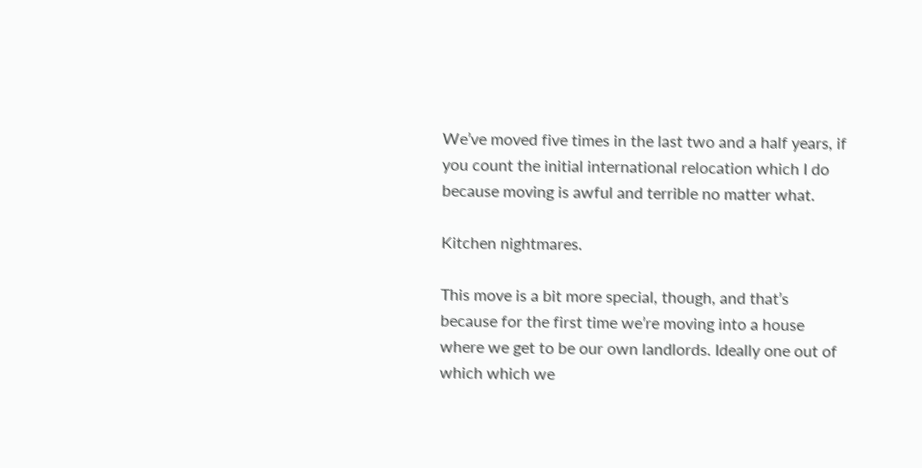We’ve moved five times in the last two and a half years, if you count the initial international relocation which I do because moving is awful and terrible no matter what.

Kitchen nightmares.

This move is a bit more special, though, and that’s because for the first time we’re moving into a house where we get to be our own landlords. Ideally one out of which which we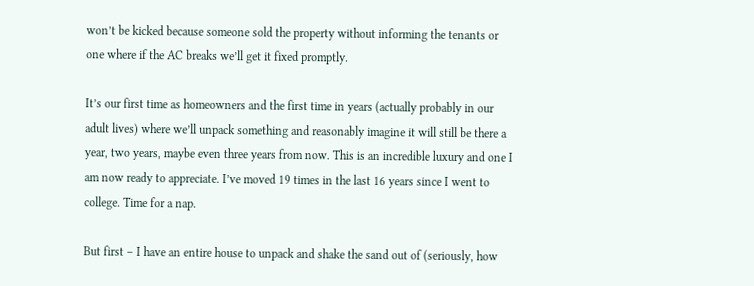won’t be kicked because someone sold the property without informing the tenants or one where if the AC breaks we’ll get it fixed promptly.

It’s our first time as homeowners and the first time in years (actually probably in our adult lives) where we’ll unpack something and reasonably imagine it will still be there a year, two years, maybe even three years from now. This is an incredible luxury and one I am now ready to appreciate. I’ve moved 19 times in the last 16 years since I went to college. Time for a nap.

But first – I have an entire house to unpack and shake the sand out of (seriously, how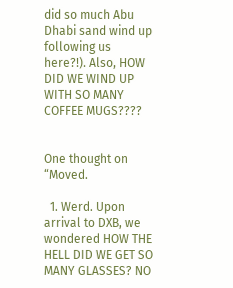did so much Abu Dhabi sand wind up following us here?!). Also, HOW DID WE WIND UP WITH SO MANY COFFEE MUGS????


One thought on “Moved.

  1. Werd. Upon arrival to DXB, we wondered HOW THE HELL DID WE GET SO MANY GLASSES? NO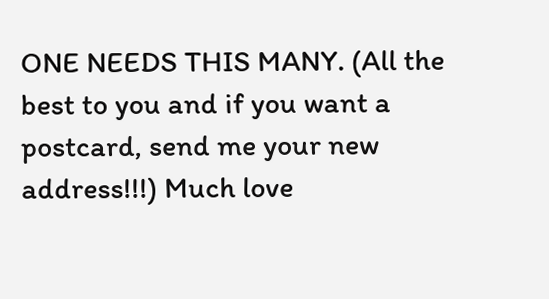ONE NEEDS THIS MANY. (All the best to you and if you want a postcard, send me your new address!!!) Much love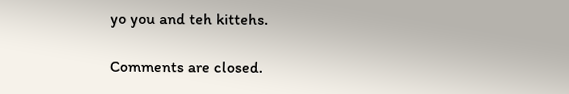yo you and teh kittehs.

Comments are closed.